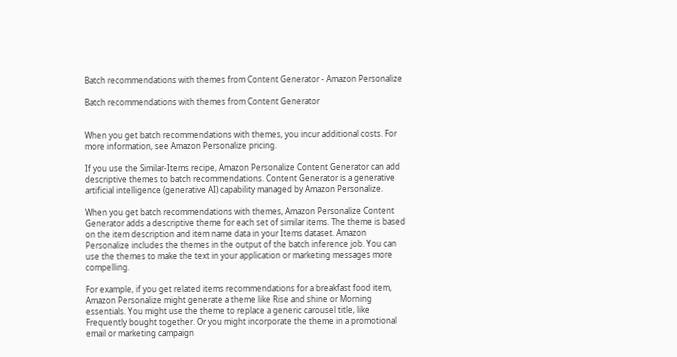Batch recommendations with themes from Content Generator - Amazon Personalize

Batch recommendations with themes from Content Generator


When you get batch recommendations with themes, you incur additional costs. For more information, see Amazon Personalize pricing.

If you use the Similar-Items recipe, Amazon Personalize Content Generator can add descriptive themes to batch recommendations. Content Generator is a generative artificial intelligence (generative AI) capability managed by Amazon Personalize.

When you get batch recommendations with themes, Amazon Personalize Content Generator adds a descriptive theme for each set of similar items. The theme is based on the item description and item name data in your Items dataset. Amazon Personalize includes the themes in the output of the batch inference job. You can use the themes to make the text in your application or marketing messages more compelling.

For example, if you get related items recommendations for a breakfast food item, Amazon Personalize might generate a theme like Rise and shine or Morning essentials. You might use the theme to replace a generic carousel title, like Frequently bought together. Or you might incorporate the theme in a promotional email or marketing campaign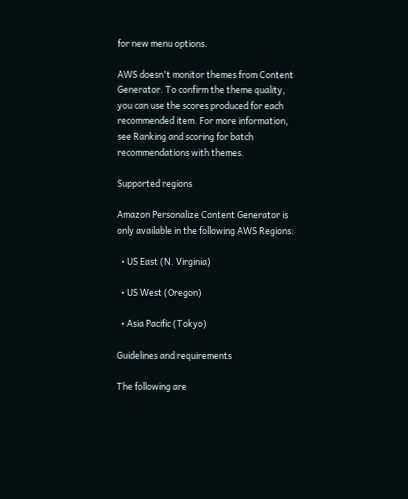for new menu options.

AWS doesn't monitor themes from Content Generator. To confirm the theme quality, you can use the scores produced for each recommended item. For more information, see Ranking and scoring for batch recommendations with themes.

Supported regions

Amazon Personalize Content Generator is only available in the following AWS Regions:

  • US East (N. Virginia)

  • US West (Oregon)

  • Asia Pacific (Tokyo)

Guidelines and requirements

The following are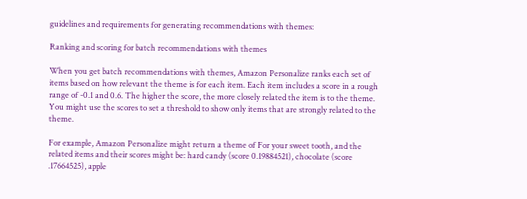guidelines and requirements for generating recommendations with themes:

Ranking and scoring for batch recommendations with themes

When you get batch recommendations with themes, Amazon Personalize ranks each set of items based on how relevant the theme is for each item. Each item includes a score in a rough range of -0.1 and 0.6. The higher the score, the more closely related the item is to the theme. You might use the scores to set a threshold to show only items that are strongly related to the theme.

For example, Amazon Personalize might return a theme of For your sweet tooth, and the related items and their scores might be: hard candy (score 0.19884521), chocolate (score .17664525), apple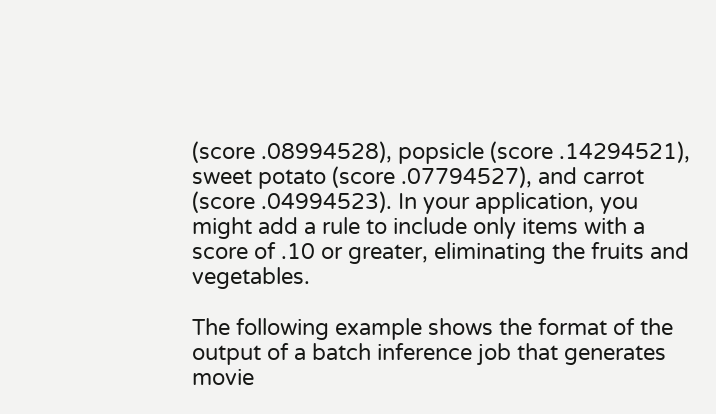(score .08994528), popsicle (score .14294521), sweet potato (score .07794527), and carrot (score .04994523). In your application, you might add a rule to include only items with a score of .10 or greater, eliminating the fruits and vegetables.

The following example shows the format of the output of a batch inference job that generates movie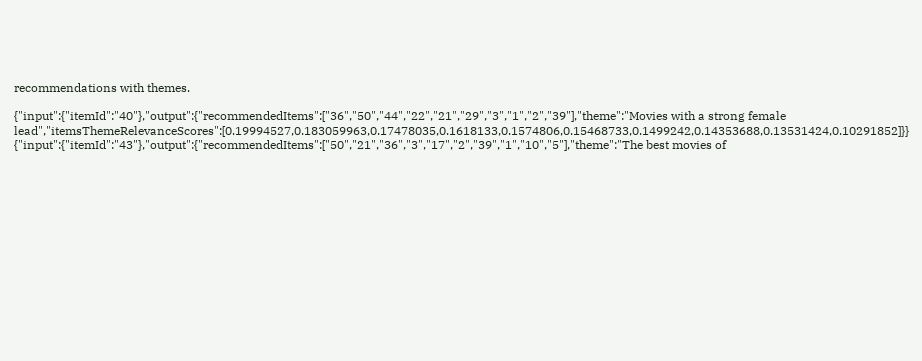recommendations with themes.

{"input":{"itemId":"40"},"output":{"recommendedItems":["36","50","44","22","21","29","3","1","2","39"],"theme":"Movies with a strong female lead","itemsThemeRelevanceScores":[0.19994527,0.183059963,0.17478035,0.1618133,0.1574806,0.15468733,0.1499242,0.14353688,0.13531424,0.10291852]}} {"input":{"itemId":"43"},"output":{"recommendedItems":["50","21","36","3","17","2","39","1","10","5"],"theme":"The best movies of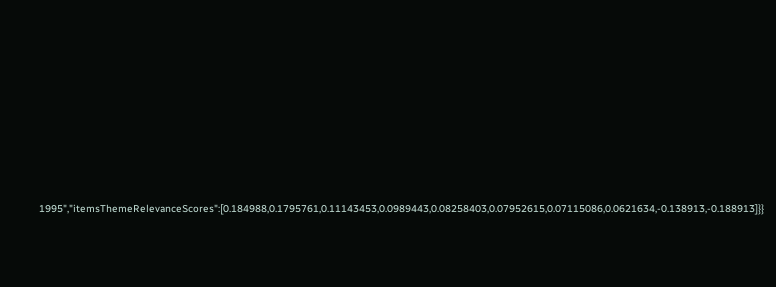1995","itemsThemeRelevanceScores":[0.184988,0.1795761,0.11143453,0.0989443,0.08258403,0.07952615,0.07115086,0.0621634,-0.138913,-0.188913]}}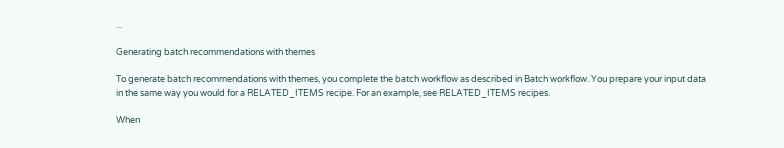...

Generating batch recommendations with themes

To generate batch recommendations with themes, you complete the batch workflow as described in Batch workflow. You prepare your input data in the same way you would for a RELATED_ITEMS recipe. For an example, see RELATED_ITEMS recipes.

When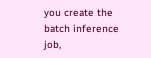you create the batch inference job,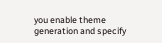you enable theme generation and specify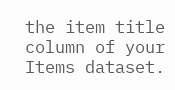the item title column of your Items dataset.